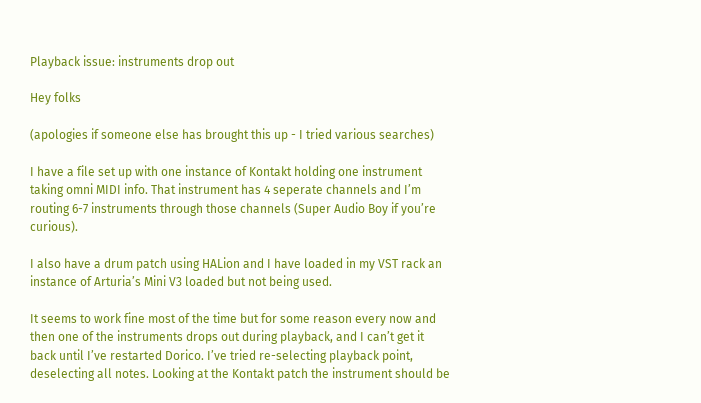Playback issue: instruments drop out

Hey folks

(apologies if someone else has brought this up - I tried various searches)

I have a file set up with one instance of Kontakt holding one instrument taking omni MIDI info. That instrument has 4 seperate channels and I’m routing 6-7 instruments through those channels (Super Audio Boy if you’re curious).

I also have a drum patch using HALion and I have loaded in my VST rack an instance of Arturia’s Mini V3 loaded but not being used.

It seems to work fine most of the time but for some reason every now and then one of the instruments drops out during playback, and I can’t get it back until I’ve restarted Dorico. I’ve tried re-selecting playback point, deselecting all notes. Looking at the Kontakt patch the instrument should be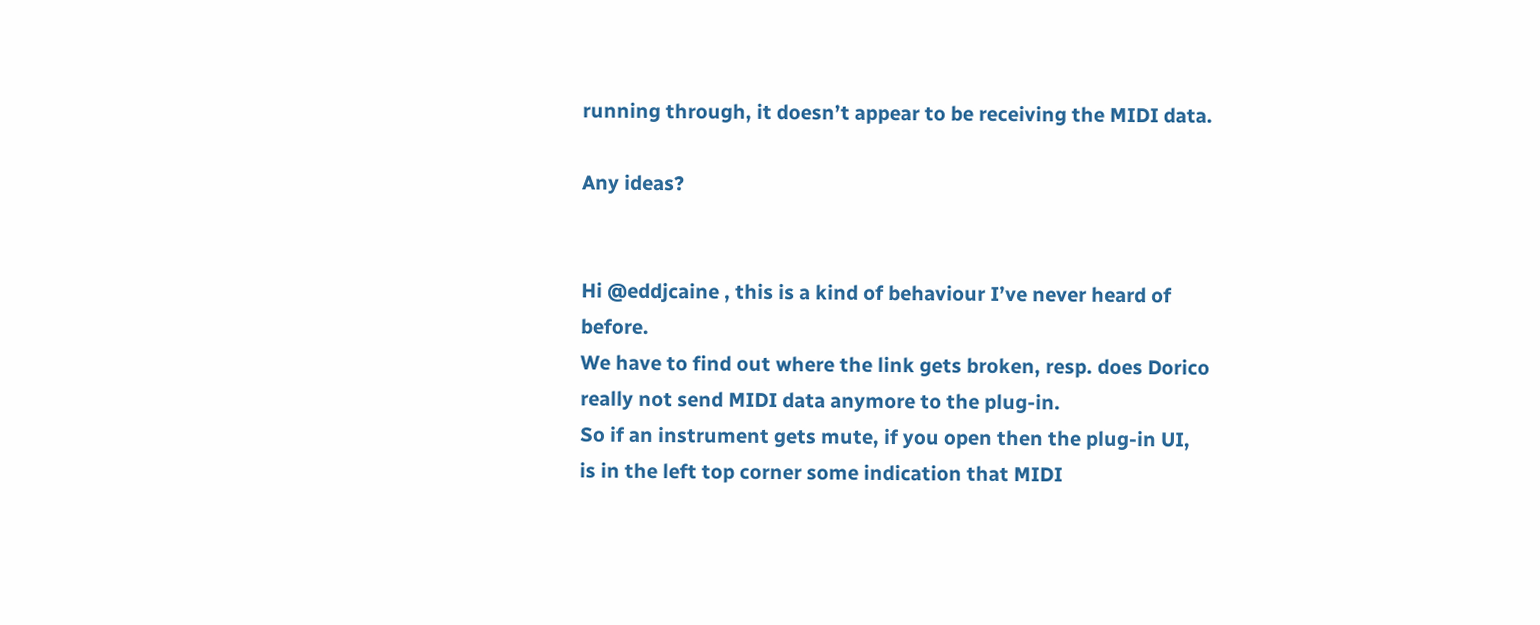running through, it doesn’t appear to be receiving the MIDI data.

Any ideas?


Hi @eddjcaine , this is a kind of behaviour I’ve never heard of before.
We have to find out where the link gets broken, resp. does Dorico really not send MIDI data anymore to the plug-in.
So if an instrument gets mute, if you open then the plug-in UI, is in the left top corner some indication that MIDI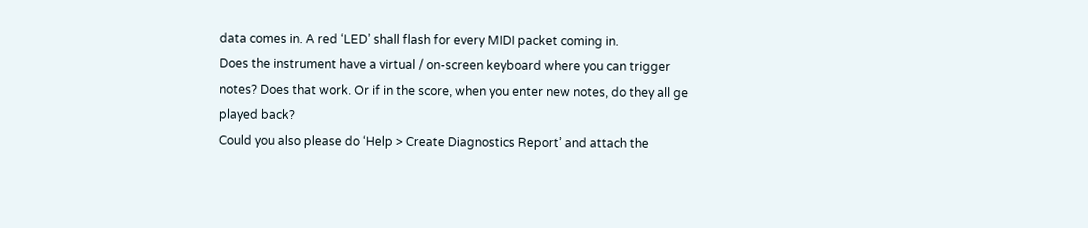data comes in. A red ‘LED’ shall flash for every MIDI packet coming in.
Does the instrument have a virtual / on-screen keyboard where you can trigger notes? Does that work. Or if in the score, when you enter new notes, do they all ge played back?
Could you also please do ‘Help > Create Diagnostics Report’ and attach the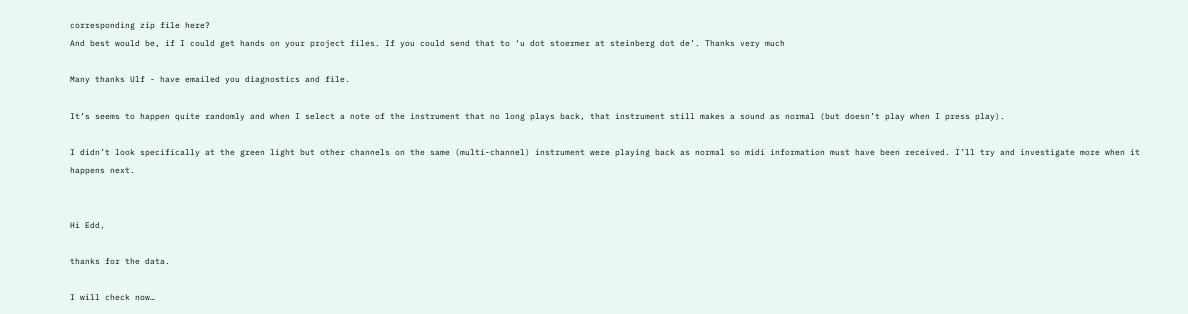corresponding zip file here?
And best would be, if I could get hands on your project files. If you could send that to ‘u dot stoermer at steinberg dot de’. Thanks very much

Many thanks Ulf - have emailed you diagnostics and file.

It’s seems to happen quite randomly and when I select a note of the instrument that no long plays back, that instrument still makes a sound as normal (but doesn’t play when I press play).

I didn’t look specifically at the green light but other channels on the same (multi-channel) instrument were playing back as normal so midi information must have been received. I’ll try and investigate more when it happens next.


Hi Edd,

thanks for the data.

I will check now…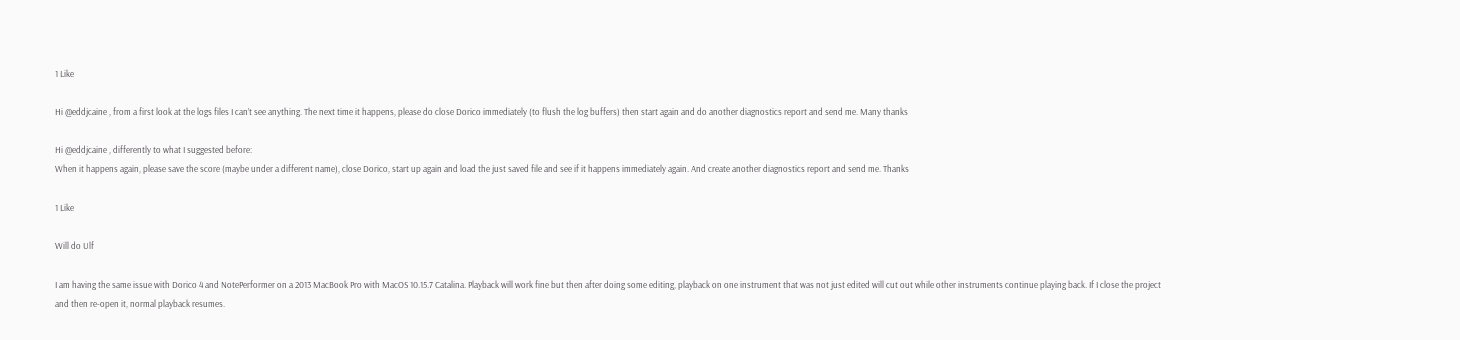1 Like

Hi @eddjcaine , from a first look at the logs files I can’t see anything. The next time it happens, please do close Dorico immediately (to flush the log buffers) then start again and do another diagnostics report and send me. Many thanks

Hi @eddjcaine , differently to what I suggested before:
When it happens again, please save the score (maybe under a different name), close Dorico, start up again and load the just saved file and see if it happens immediately again. And create another diagnostics report and send me. Thanks

1 Like

Will do Ulf

I am having the same issue with Dorico 4 and NotePerformer on a 2013 MacBook Pro with MacOS 10.15.7 Catalina. Playback will work fine but then after doing some editing, playback on one instrument that was not just edited will cut out while other instruments continue playing back. If I close the project and then re-open it, normal playback resumes.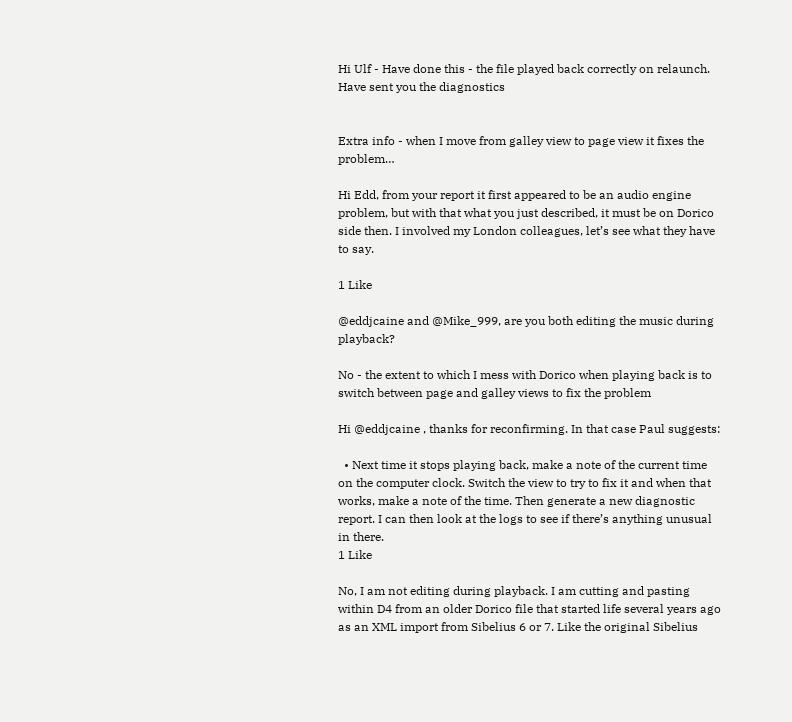Hi Ulf - Have done this - the file played back correctly on relaunch. Have sent you the diagnostics


Extra info - when I move from galley view to page view it fixes the problem…

Hi Edd, from your report it first appeared to be an audio engine problem, but with that what you just described, it must be on Dorico side then. I involved my London colleagues, let’s see what they have to say.

1 Like

@eddjcaine and @Mike_999, are you both editing the music during playback?

No - the extent to which I mess with Dorico when playing back is to switch between page and galley views to fix the problem

Hi @eddjcaine , thanks for reconfirming. In that case Paul suggests:

  • Next time it stops playing back, make a note of the current time on the computer clock. Switch the view to try to fix it and when that works, make a note of the time. Then generate a new diagnostic report. I can then look at the logs to see if there’s anything unusual in there.
1 Like

No, I am not editing during playback. I am cutting and pasting within D4 from an older Dorico file that started life several years ago as an XML import from Sibelius 6 or 7. Like the original Sibelius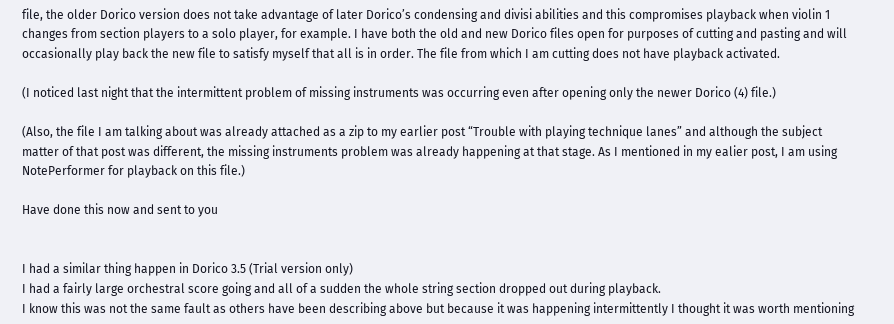file, the older Dorico version does not take advantage of later Dorico’s condensing and divisi abilities and this compromises playback when violin 1 changes from section players to a solo player, for example. I have both the old and new Dorico files open for purposes of cutting and pasting and will occasionally play back the new file to satisfy myself that all is in order. The file from which I am cutting does not have playback activated.

(I noticed last night that the intermittent problem of missing instruments was occurring even after opening only the newer Dorico (4) file.)

(Also, the file I am talking about was already attached as a zip to my earlier post “Trouble with playing technique lanes” and although the subject matter of that post was different, the missing instruments problem was already happening at that stage. As I mentioned in my ealier post, I am using NotePerformer for playback on this file.)

Have done this now and sent to you


I had a similar thing happen in Dorico 3.5 (Trial version only)
I had a fairly large orchestral score going and all of a sudden the whole string section dropped out during playback.
I know this was not the same fault as others have been describing above but because it was happening intermittently I thought it was worth mentioning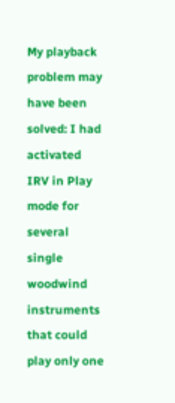My playback problem may have been solved: I had activated IRV in Play mode for several single woodwind instruments that could play only one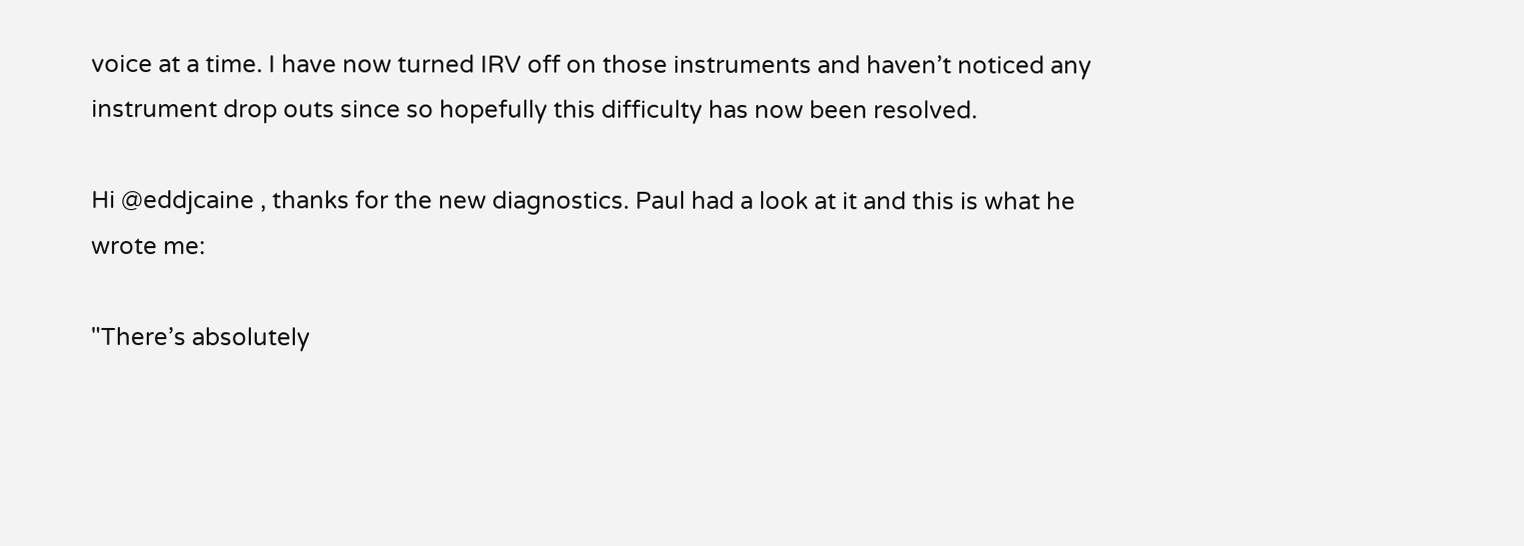voice at a time. I have now turned IRV off on those instruments and haven’t noticed any instrument drop outs since so hopefully this difficulty has now been resolved.

Hi @eddjcaine , thanks for the new diagnostics. Paul had a look at it and this is what he wrote me:

"There’s absolutely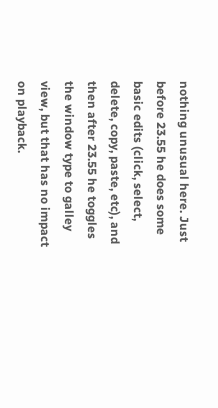nothing unusual here. Just before 23.55 he does some basic edits (click, select, delete, copy, paste, etc), and then after 23.55 he toggles the window type to galley view, but that has no impact on playback.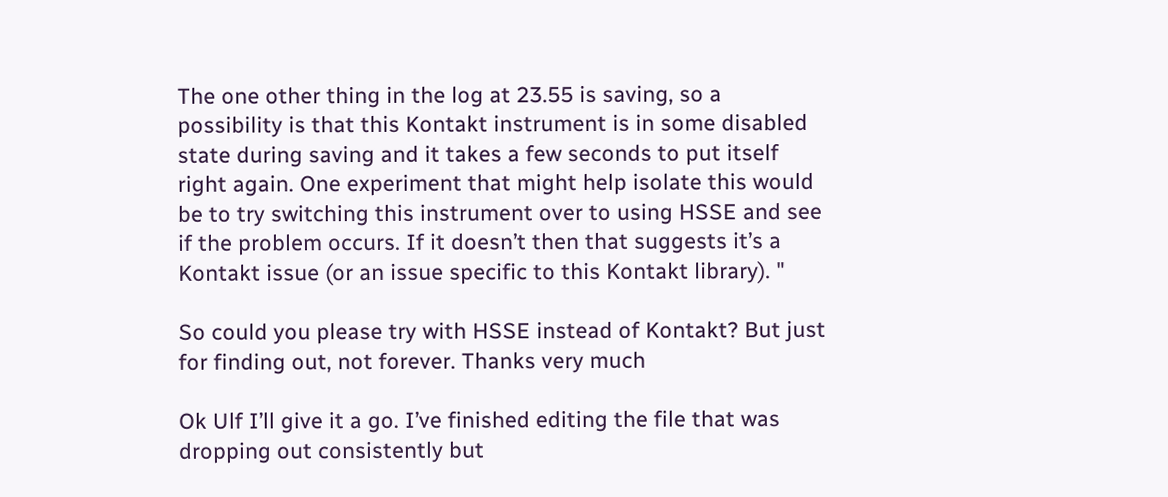The one other thing in the log at 23.55 is saving, so a possibility is that this Kontakt instrument is in some disabled state during saving and it takes a few seconds to put itself right again. One experiment that might help isolate this would be to try switching this instrument over to using HSSE and see if the problem occurs. If it doesn’t then that suggests it’s a Kontakt issue (or an issue specific to this Kontakt library). "

So could you please try with HSSE instead of Kontakt? But just for finding out, not forever. Thanks very much

Ok Ulf I’ll give it a go. I’ve finished editing the file that was dropping out consistently but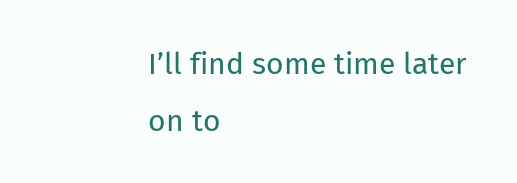I’ll find some time later on to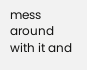mess around with it and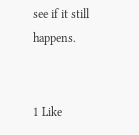see if it still happens.


1 Like